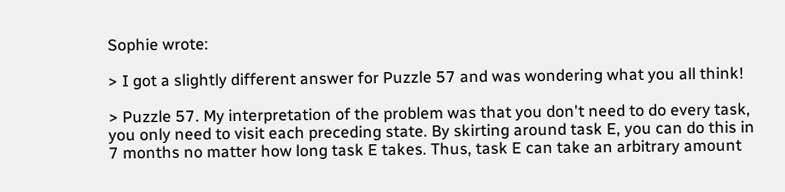Sophie wrote:

> I got a slightly different answer for Puzzle 57 and was wondering what you all think!

> Puzzle 57. My interpretation of the problem was that you don't need to do every task, you only need to visit each preceding state. By skirting around task E, you can do this in 7 months no matter how long task E takes. Thus, task E can take an arbitrary amount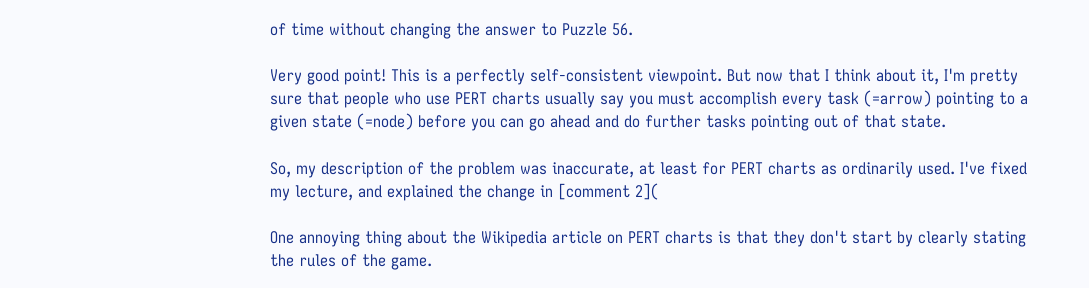of time without changing the answer to Puzzle 56.

Very good point! This is a perfectly self-consistent viewpoint. But now that I think about it, I'm pretty sure that people who use PERT charts usually say you must accomplish every task (=arrow) pointing to a given state (=node) before you can go ahead and do further tasks pointing out of that state.

So, my description of the problem was inaccurate, at least for PERT charts as ordinarily used. I've fixed my lecture, and explained the change in [comment 2](

One annoying thing about the Wikipedia article on PERT charts is that they don't start by clearly stating the rules of the game.